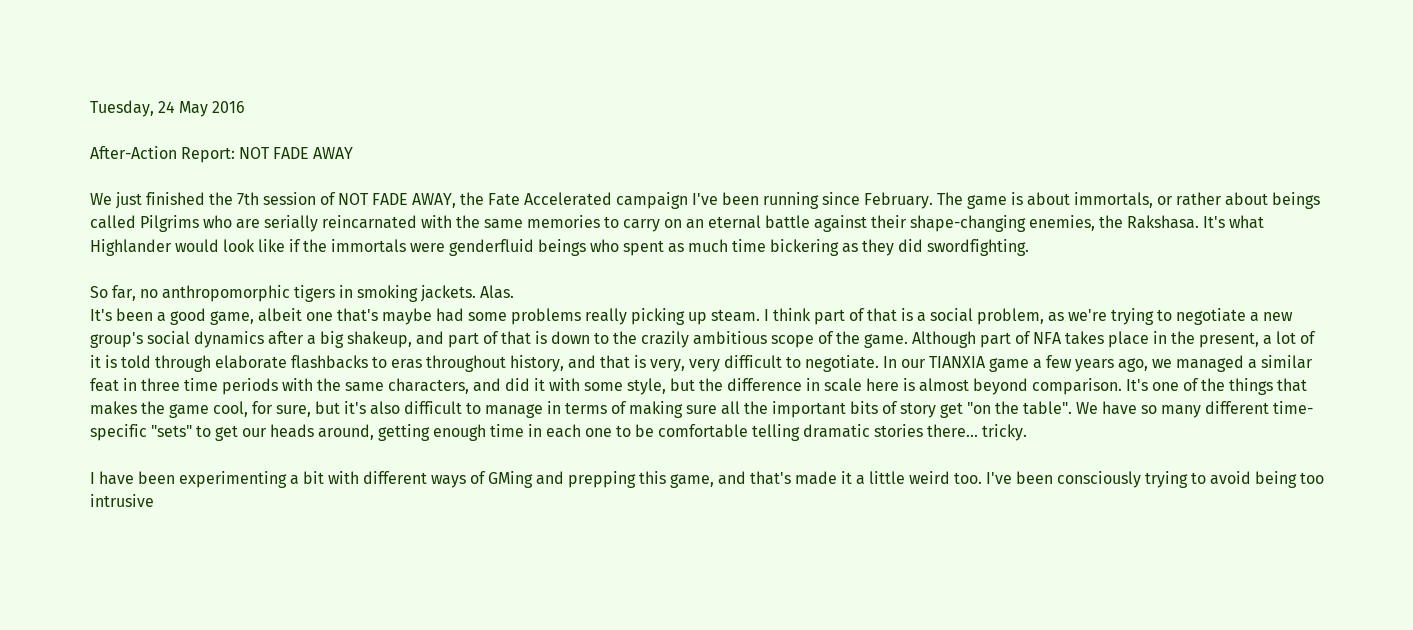Tuesday, 24 May 2016

After-Action Report: NOT FADE AWAY

We just finished the 7th session of NOT FADE AWAY, the Fate Accelerated campaign I've been running since February. The game is about immortals, or rather about beings called Pilgrims who are serially reincarnated with the same memories to carry on an eternal battle against their shape-changing enemies, the Rakshasa. It's what Highlander would look like if the immortals were genderfluid beings who spent as much time bickering as they did swordfighting.

So far, no anthropomorphic tigers in smoking jackets. Alas.
It's been a good game, albeit one that's maybe had some problems really picking up steam. I think part of that is a social problem, as we're trying to negotiate a new group's social dynamics after a big shakeup, and part of that is down to the crazily ambitious scope of the game. Although part of NFA takes place in the present, a lot of it is told through elaborate flashbacks to eras throughout history, and that is very, very difficult to negotiate. In our TIANXIA game a few years ago, we managed a similar feat in three time periods with the same characters, and did it with some style, but the difference in scale here is almost beyond comparison. It's one of the things that makes the game cool, for sure, but it's also difficult to manage in terms of making sure all the important bits of story get "on the table". We have so many different time-specific "sets" to get our heads around, getting enough time in each one to be comfortable telling dramatic stories there... tricky.

I have been experimenting a bit with different ways of GMing and prepping this game, and that's made it a little weird too. I've been consciously trying to avoid being too intrusive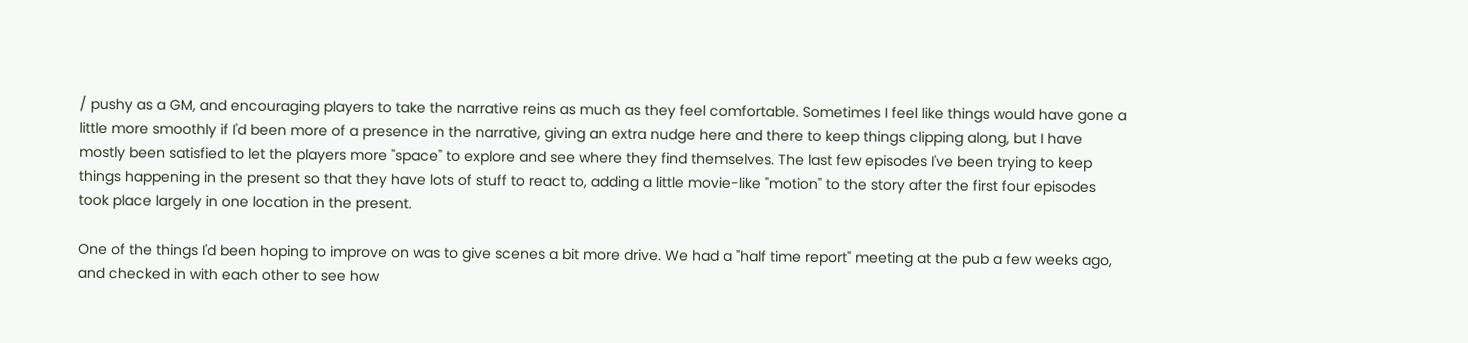/ pushy as a GM, and encouraging players to take the narrative reins as much as they feel comfortable. Sometimes I feel like things would have gone a little more smoothly if I'd been more of a presence in the narrative, giving an extra nudge here and there to keep things clipping along, but I have mostly been satisfied to let the players more "space" to explore and see where they find themselves. The last few episodes I've been trying to keep things happening in the present so that they have lots of stuff to react to, adding a little movie-like "motion" to the story after the first four episodes took place largely in one location in the present.

One of the things I'd been hoping to improve on was to give scenes a bit more drive. We had a "half time report" meeting at the pub a few weeks ago, and checked in with each other to see how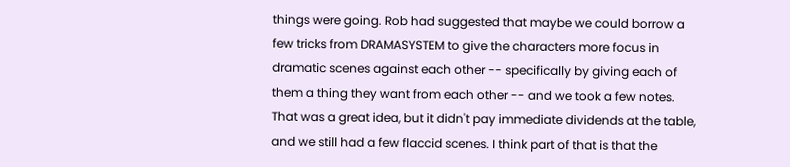things were going. Rob had suggested that maybe we could borrow a few tricks from DRAMASYSTEM to give the characters more focus in dramatic scenes against each other -- specifically by giving each of them a thing they want from each other -- and we took a few notes. That was a great idea, but it didn't pay immediate dividends at the table, and we still had a few flaccid scenes. I think part of that is that the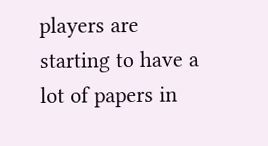players are starting to have a lot of papers in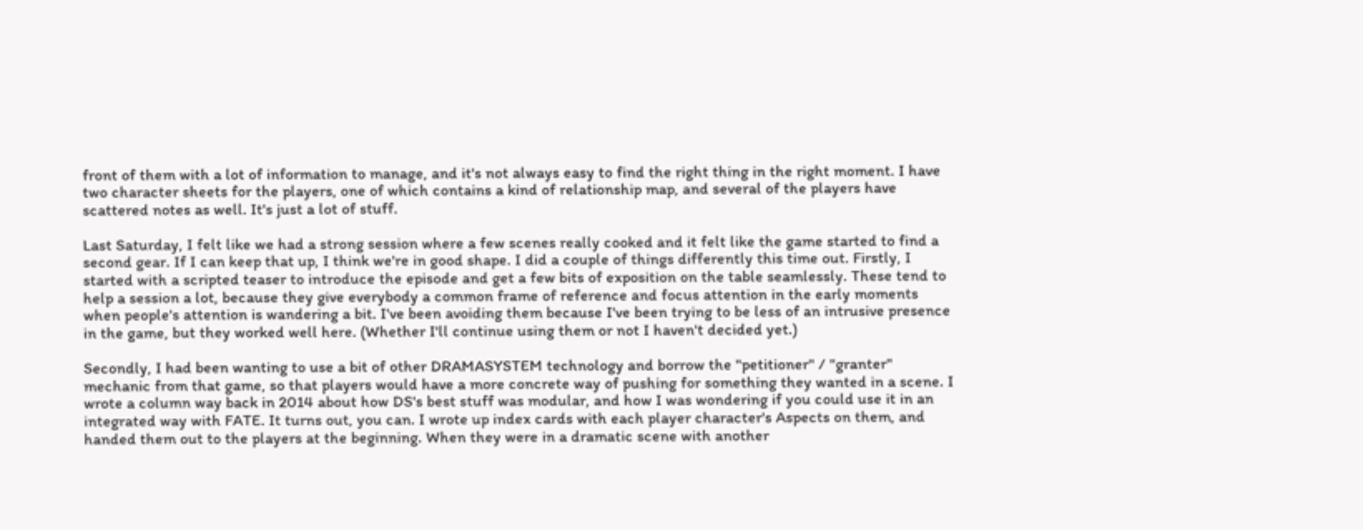front of them with a lot of information to manage, and it's not always easy to find the right thing in the right moment. I have two character sheets for the players, one of which contains a kind of relationship map, and several of the players have scattered notes as well. It's just a lot of stuff.

Last Saturday, I felt like we had a strong session where a few scenes really cooked and it felt like the game started to find a second gear. If I can keep that up, I think we're in good shape. I did a couple of things differently this time out. Firstly, I started with a scripted teaser to introduce the episode and get a few bits of exposition on the table seamlessly. These tend to help a session a lot, because they give everybody a common frame of reference and focus attention in the early moments when people's attention is wandering a bit. I've been avoiding them because I've been trying to be less of an intrusive presence in the game, but they worked well here. (Whether I'll continue using them or not I haven't decided yet.)

Secondly, I had been wanting to use a bit of other DRAMASYSTEM technology and borrow the "petitioner" / "granter" mechanic from that game, so that players would have a more concrete way of pushing for something they wanted in a scene. I wrote a column way back in 2014 about how DS's best stuff was modular, and how I was wondering if you could use it in an integrated way with FATE. It turns out, you can. I wrote up index cards with each player character's Aspects on them, and handed them out to the players at the beginning. When they were in a dramatic scene with another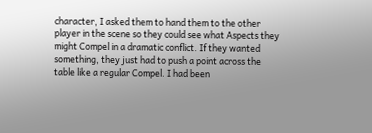character, I asked them to hand them to the other player in the scene so they could see what Aspects they might Compel in a dramatic conflict. If they wanted something, they just had to push a point across the table like a regular Compel. I had been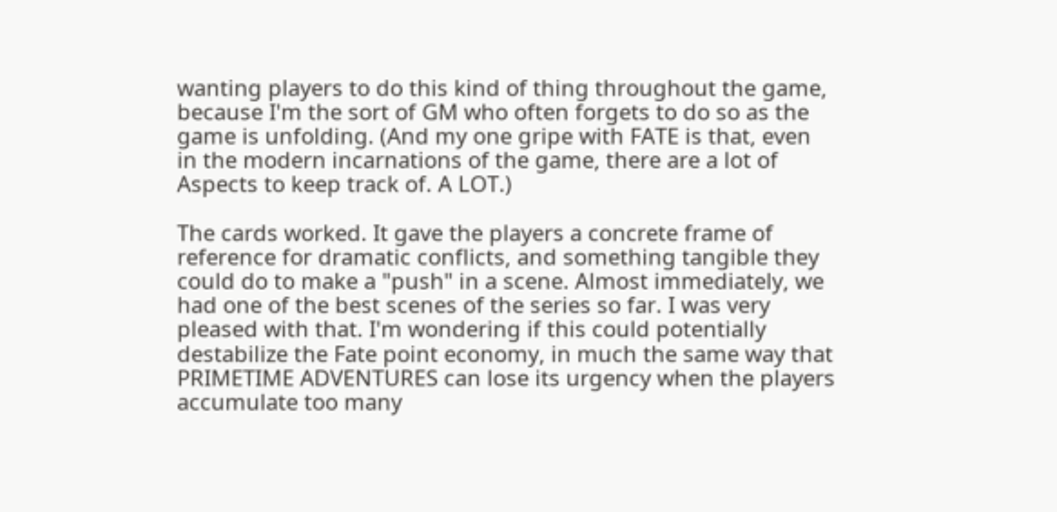wanting players to do this kind of thing throughout the game, because I'm the sort of GM who often forgets to do so as the game is unfolding. (And my one gripe with FATE is that, even in the modern incarnations of the game, there are a lot of Aspects to keep track of. A LOT.)

The cards worked. It gave the players a concrete frame of reference for dramatic conflicts, and something tangible they could do to make a "push" in a scene. Almost immediately, we had one of the best scenes of the series so far. I was very pleased with that. I'm wondering if this could potentially destabilize the Fate point economy, in much the same way that PRIMETIME ADVENTURES can lose its urgency when the players accumulate too many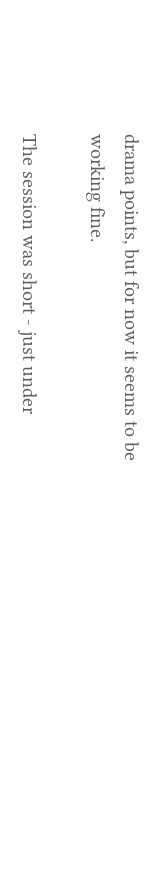drama points, but for now it seems to be working fine.

The session was short - just under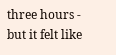three hours - but it felt like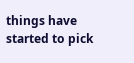things have started to pick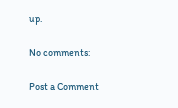up.

No comments:

Post a Comment